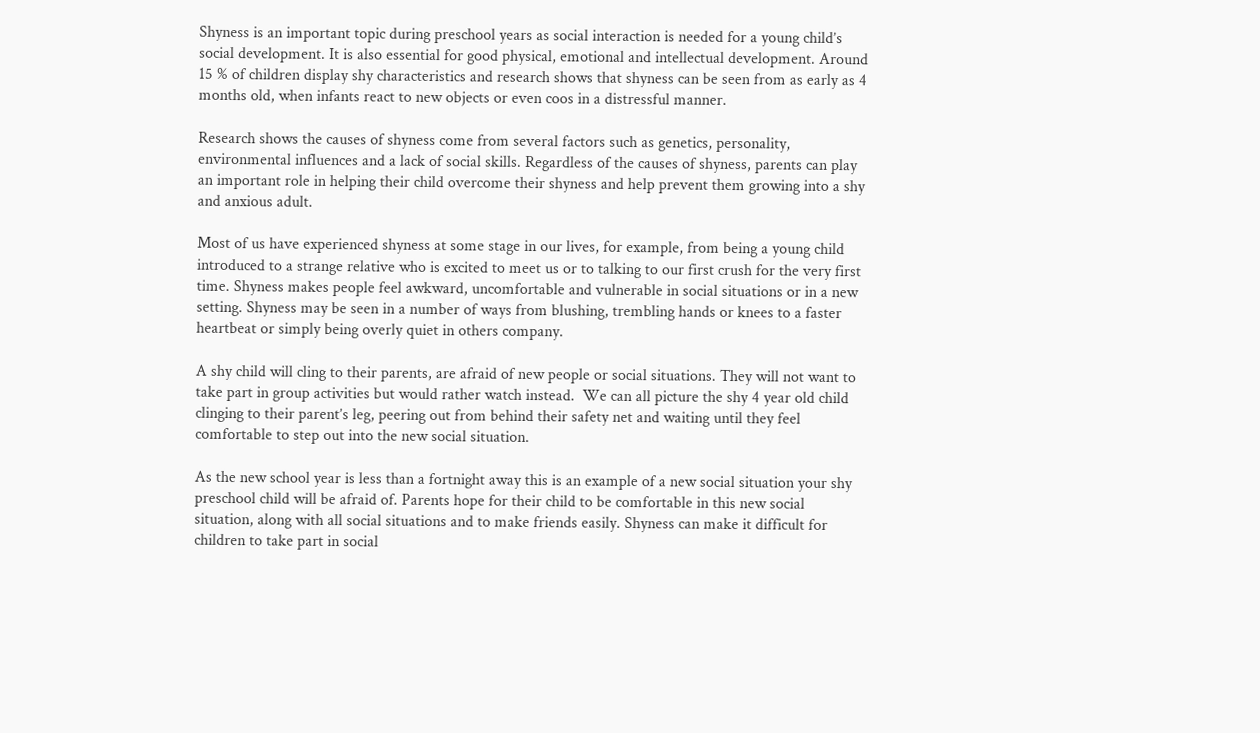Shyness is an important topic during preschool years as social interaction is needed for a young child’s social development. It is also essential for good physical, emotional and intellectual development. Around 15 % of children display shy characteristics and research shows that shyness can be seen from as early as 4 months old, when infants react to new objects or even coos in a distressful manner.

Research shows the causes of shyness come from several factors such as genetics, personality, environmental influences and a lack of social skills. Regardless of the causes of shyness, parents can play an important role in helping their child overcome their shyness and help prevent them growing into a shy and anxious adult.

Most of us have experienced shyness at some stage in our lives, for example, from being a young child introduced to a strange relative who is excited to meet us or to talking to our first crush for the very first time. Shyness makes people feel awkward, uncomfortable and vulnerable in social situations or in a new setting. Shyness may be seen in a number of ways from blushing, trembling hands or knees to a faster heartbeat or simply being overly quiet in others company.

A shy child will cling to their parents, are afraid of new people or social situations. They will not want to take part in group activities but would rather watch instead.  We can all picture the shy 4 year old child clinging to their parent’s leg, peering out from behind their safety net and waiting until they feel comfortable to step out into the new social situation.

As the new school year is less than a fortnight away this is an example of a new social situation your shy preschool child will be afraid of. Parents hope for their child to be comfortable in this new social situation, along with all social situations and to make friends easily. Shyness can make it difficult for children to take part in social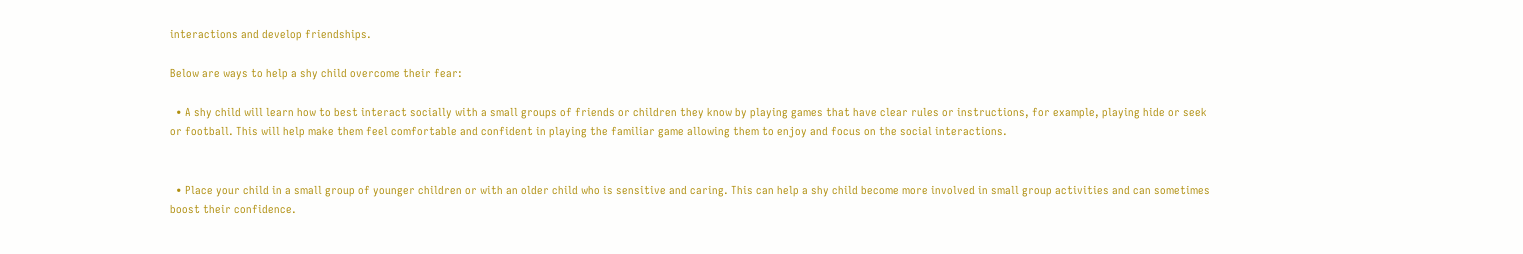interactions and develop friendships.

Below are ways to help a shy child overcome their fear:

  • A shy child will learn how to best interact socially with a small groups of friends or children they know by playing games that have clear rules or instructions, for example, playing hide or seek or football. This will help make them feel comfortable and confident in playing the familiar game allowing them to enjoy and focus on the social interactions.


  • Place your child in a small group of younger children or with an older child who is sensitive and caring. This can help a shy child become more involved in small group activities and can sometimes boost their confidence.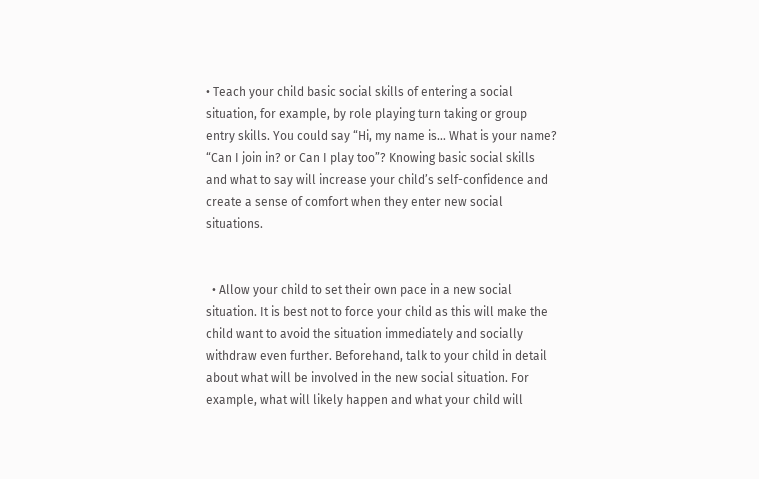• Teach your child basic social skills of entering a social situation, for example, by role playing turn taking or group entry skills. You could say “Hi, my name is… What is your name? “Can I join in? or Can I play too”? Knowing basic social skills and what to say will increase your child’s self-confidence and create a sense of comfort when they enter new social situations.


  • Allow your child to set their own pace in a new social situation. It is best not to force your child as this will make the child want to avoid the situation immediately and socially withdraw even further. Beforehand, talk to your child in detail about what will be involved in the new social situation. For example, what will likely happen and what your child will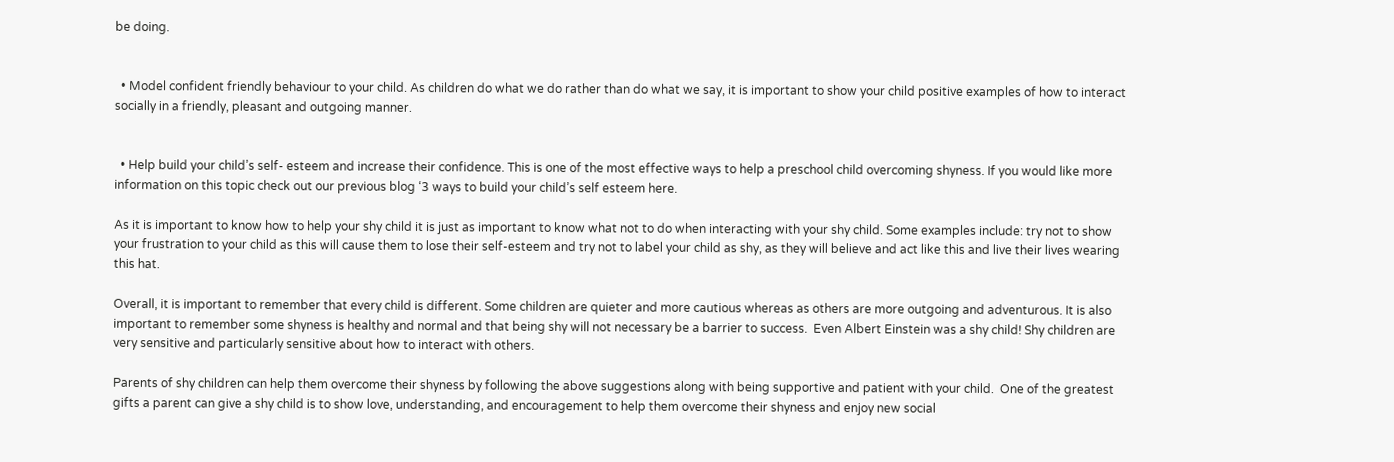be doing.


  • Model confident friendly behaviour to your child. As children do what we do rather than do what we say, it is important to show your child positive examples of how to interact socially in a friendly, pleasant and outgoing manner.


  • Help build your child’s self- esteem and increase their confidence. This is one of the most effective ways to help a preschool child overcoming shyness. If you would like more information on this topic check out our previous blog ‘3 ways to build your child’s self esteem here.

As it is important to know how to help your shy child it is just as important to know what not to do when interacting with your shy child. Some examples include: try not to show your frustration to your child as this will cause them to lose their self-esteem and try not to label your child as shy, as they will believe and act like this and live their lives wearing this hat.

Overall, it is important to remember that every child is different. Some children are quieter and more cautious whereas as others are more outgoing and adventurous. It is also important to remember some shyness is healthy and normal and that being shy will not necessary be a barrier to success.  Even Albert Einstein was a shy child! Shy children are very sensitive and particularly sensitive about how to interact with others.

Parents of shy children can help them overcome their shyness by following the above suggestions along with being supportive and patient with your child.  One of the greatest gifts a parent can give a shy child is to show love, understanding, and encouragement to help them overcome their shyness and enjoy new social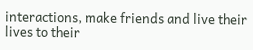interactions, make friends and live their lives to their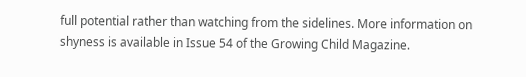full potential rather than watching from the sidelines. More information on shyness is available in Issue 54 of the Growing Child Magazine.